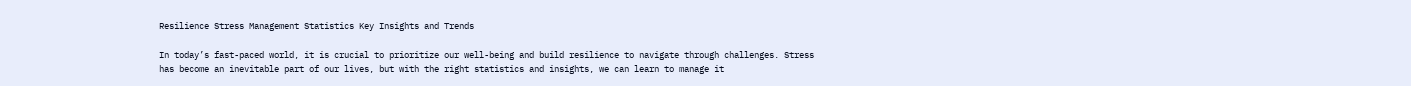Resilience Stress Management Statistics Key Insights and Trends

In today’s fast-paced world, it is crucial to prioritize our well-being and build resilience to navigate through challenges. Stress has become an inevitable part of our lives, but with the right statistics and insights, we can learn to manage it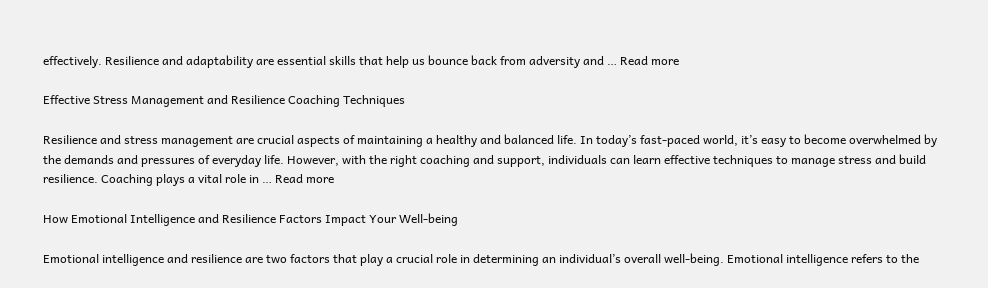effectively. Resilience and adaptability are essential skills that help us bounce back from adversity and … Read more

Effective Stress Management and Resilience Coaching Techniques

Resilience and stress management are crucial aspects of maintaining a healthy and balanced life. In today’s fast-paced world, it’s easy to become overwhelmed by the demands and pressures of everyday life. However, with the right coaching and support, individuals can learn effective techniques to manage stress and build resilience. Coaching plays a vital role in … Read more

How Emotional Intelligence and Resilience Factors Impact Your Well-being

Emotional intelligence and resilience are two factors that play a crucial role in determining an individual’s overall well-being. Emotional intelligence refers to the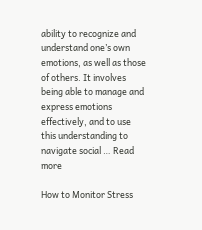ability to recognize and understand one’s own emotions, as well as those of others. It involves being able to manage and express emotions effectively, and to use this understanding to navigate social … Read more

How to Monitor Stress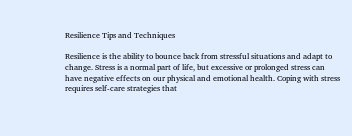Resilience Tips and Techniques

Resilience is the ability to bounce back from stressful situations and adapt to change. Stress is a normal part of life, but excessive or prolonged stress can have negative effects on our physical and emotional health. Coping with stress requires self-care strategies that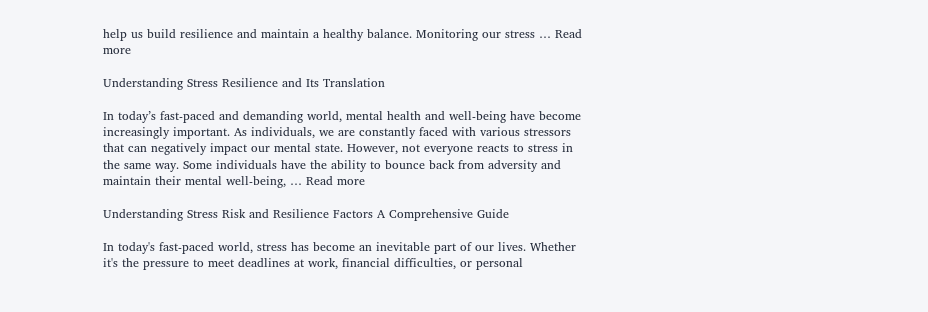help us build resilience and maintain a healthy balance. Monitoring our stress … Read more

Understanding Stress Resilience and Its Translation

In today’s fast-paced and demanding world, mental health and well-being have become increasingly important. As individuals, we are constantly faced with various stressors that can negatively impact our mental state. However, not everyone reacts to stress in the same way. Some individuals have the ability to bounce back from adversity and maintain their mental well-being, … Read more

Understanding Stress Risk and Resilience Factors A Comprehensive Guide

In today's fast-paced world, stress has become an inevitable part of our lives. Whether it's the pressure to meet deadlines at work, financial difficulties, or personal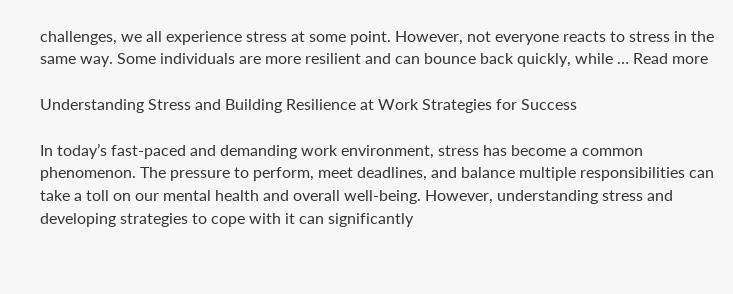challenges, we all experience stress at some point. However, not everyone reacts to stress in the same way. Some individuals are more resilient and can bounce back quickly, while … Read more

Understanding Stress and Building Resilience at Work Strategies for Success

In today’s fast-paced and demanding work environment, stress has become a common phenomenon. The pressure to perform, meet deadlines, and balance multiple responsibilities can take a toll on our mental health and overall well-being. However, understanding stress and developing strategies to cope with it can significantly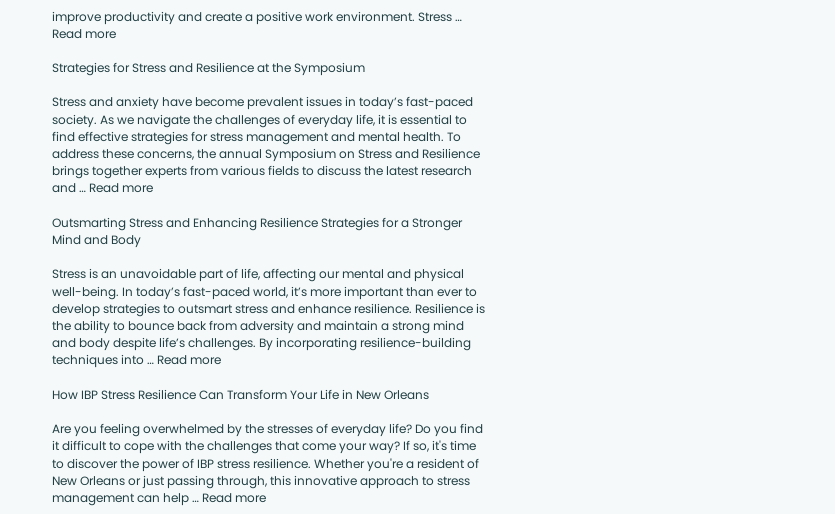improve productivity and create a positive work environment. Stress … Read more

Strategies for Stress and Resilience at the Symposium

Stress and anxiety have become prevalent issues in today’s fast-paced society. As we navigate the challenges of everyday life, it is essential to find effective strategies for stress management and mental health. To address these concerns, the annual Symposium on Stress and Resilience brings together experts from various fields to discuss the latest research and … Read more

Outsmarting Stress and Enhancing Resilience Strategies for a Stronger Mind and Body

Stress is an unavoidable part of life, affecting our mental and physical well-being. In today’s fast-paced world, it’s more important than ever to develop strategies to outsmart stress and enhance resilience. Resilience is the ability to bounce back from adversity and maintain a strong mind and body despite life’s challenges. By incorporating resilience-building techniques into … Read more

How IBP Stress Resilience Can Transform Your Life in New Orleans

Are you feeling overwhelmed by the stresses of everyday life? Do you find it difficult to cope with the challenges that come your way? If so, it's time to discover the power of IBP stress resilience. Whether you're a resident of New Orleans or just passing through, this innovative approach to stress management can help … Read more